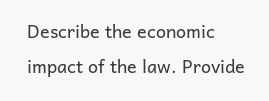Describe the economic impact of the law. Provide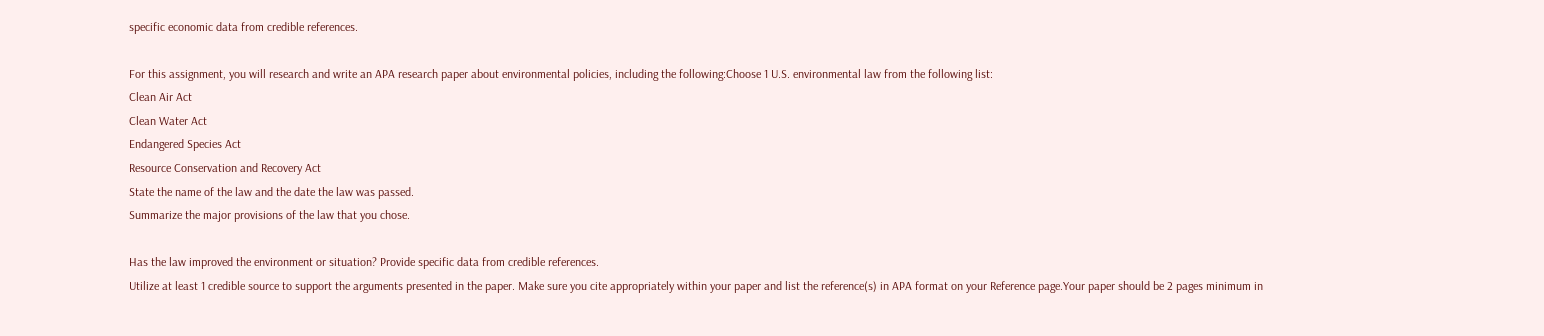specific economic data from credible references.

For this assignment, you will research and write an APA research paper about environmental policies, including the following:Choose 1 U.S. environmental law from the following list:
Clean Air Act
Clean Water Act
Endangered Species Act
Resource Conservation and Recovery Act
State the name of the law and the date the law was passed.
Summarize the major provisions of the law that you chose.

Has the law improved the environment or situation? Provide specific data from credible references.
Utilize at least 1 credible source to support the arguments presented in the paper. Make sure you cite appropriately within your paper and list the reference(s) in APA format on your Reference page.Your paper should be 2 pages minimum in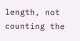length, not counting the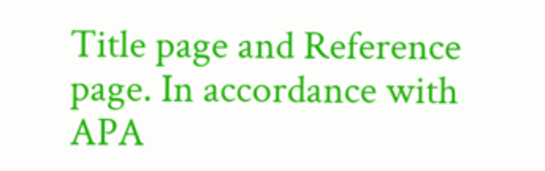Title page and Reference page. In accordance with APA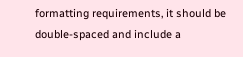formatting requirements, it should be double-spaced and include a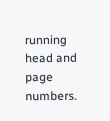running head and page numbers.